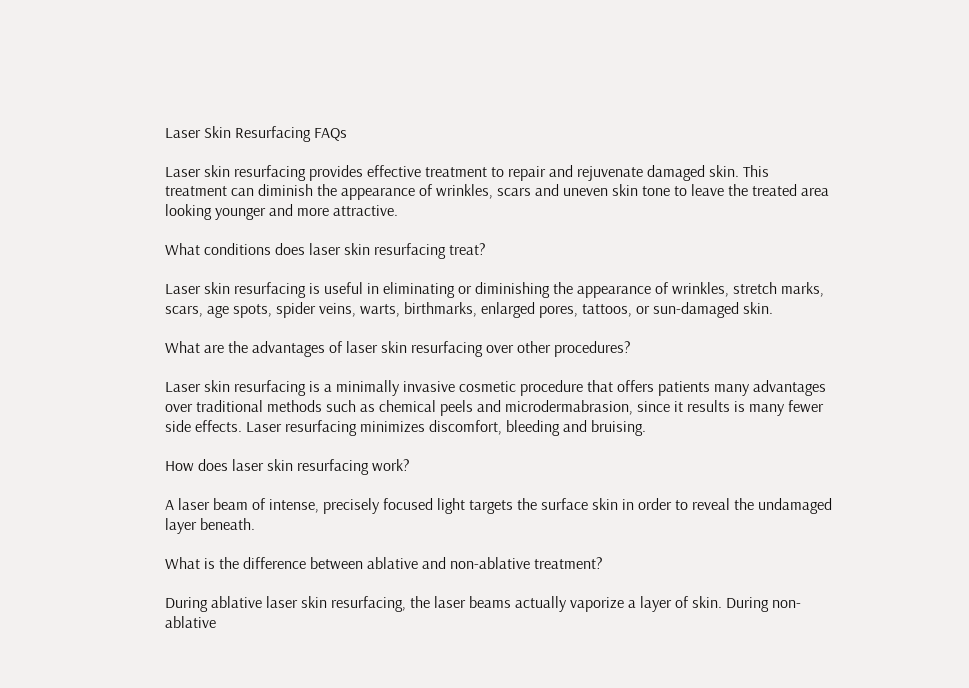Laser Skin Resurfacing FAQs

Laser skin resurfacing provides effective treatment to repair and rejuvenate damaged skin. This treatment can diminish the appearance of wrinkles, scars and uneven skin tone to leave the treated area looking younger and more attractive.

What conditions does laser skin resurfacing treat?

Laser skin resurfacing is useful in eliminating or diminishing the appearance of wrinkles, stretch marks, scars, age spots, spider veins, warts, birthmarks, enlarged pores, tattoos, or sun-damaged skin.

What are the advantages of laser skin resurfacing over other procedures?

Laser skin resurfacing is a minimally invasive cosmetic procedure that offers patients many advantages over traditional methods such as chemical peels and microdermabrasion, since it results is many fewer side effects. Laser resurfacing minimizes discomfort, bleeding and bruising.

How does laser skin resurfacing work?

A laser beam of intense, precisely focused light targets the surface skin in order to reveal the undamaged layer beneath.

What is the difference between ablative and non-ablative treatment?

During ablative laser skin resurfacing, the laser beams actually vaporize a layer of skin. During non-ablative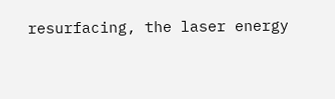resurfacing, the laser energy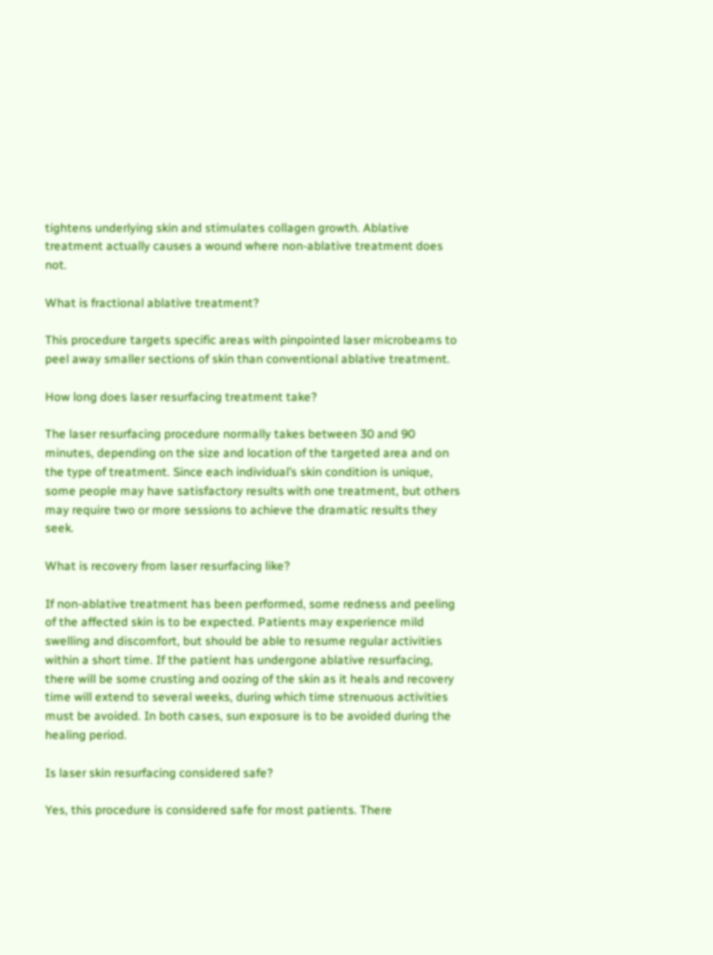tightens underlying skin and stimulates collagen growth. Ablative treatment actually causes a wound where non-ablative treatment does not.

What is fractional ablative treatment?

This procedure targets specific areas with pinpointed laser microbeams to peel away smaller sections of skin than conventional ablative treatment.

How long does laser resurfacing treatment take?

The laser resurfacing procedure normally takes between 30 and 90 minutes, depending on the size and location of the targeted area and on the type of treatment. Since each individual’s skin condition is unique, some people may have satisfactory results with one treatment, but others may require two or more sessions to achieve the dramatic results they seek.

What is recovery from laser resurfacing like?

If non-ablative treatment has been performed, some redness and peeling of the affected skin is to be expected. Patients may experience mild swelling and discomfort, but should be able to resume regular activities within a short time. If the patient has undergone ablative resurfacing, there will be some crusting and oozing of the skin as it heals and recovery time will extend to several weeks, during which time strenuous activities must be avoided. In both cases, sun exposure is to be avoided during the healing period.

Is laser skin resurfacing considered safe?

Yes, this procedure is considered safe for most patients. There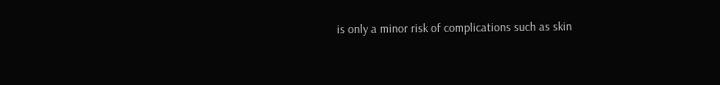is only a minor risk of complications such as skin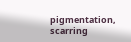pigmentation, scarring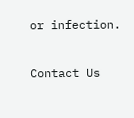or infection.

Contact Us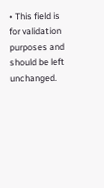• This field is for validation purposes and should be left unchanged.